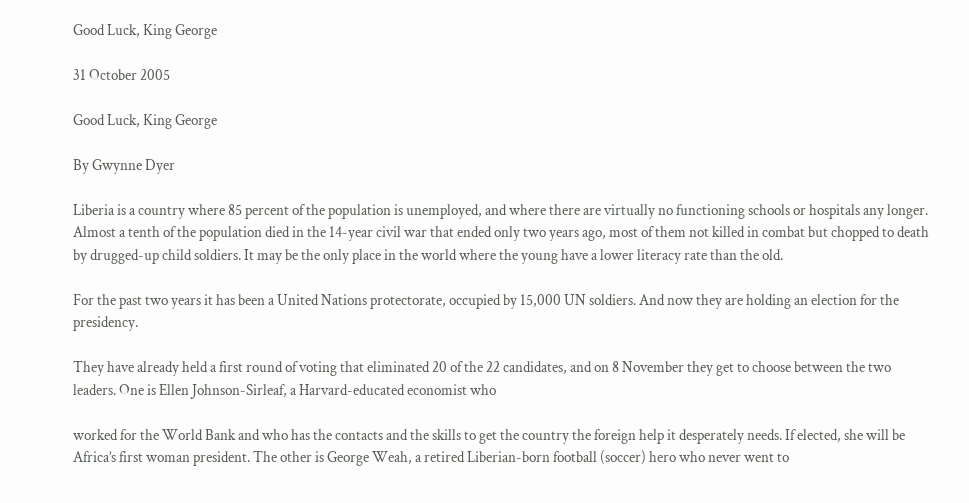Good Luck, King George

31 October 2005

Good Luck, King George

By Gwynne Dyer

Liberia is a country where 85 percent of the population is unemployed, and where there are virtually no functioning schools or hospitals any longer. Almost a tenth of the population died in the 14-year civil war that ended only two years ago, most of them not killed in combat but chopped to death by drugged-up child soldiers. It may be the only place in the world where the young have a lower literacy rate than the old.

For the past two years it has been a United Nations protectorate, occupied by 15,000 UN soldiers. And now they are holding an election for the presidency.

They have already held a first round of voting that eliminated 20 of the 22 candidates, and on 8 November they get to choose between the two leaders. One is Ellen Johnson-Sirleaf, a Harvard-educated economist who

worked for the World Bank and who has the contacts and the skills to get the country the foreign help it desperately needs. If elected, she will be Africa’s first woman president. The other is George Weah, a retired Liberian-born football (soccer) hero who never went to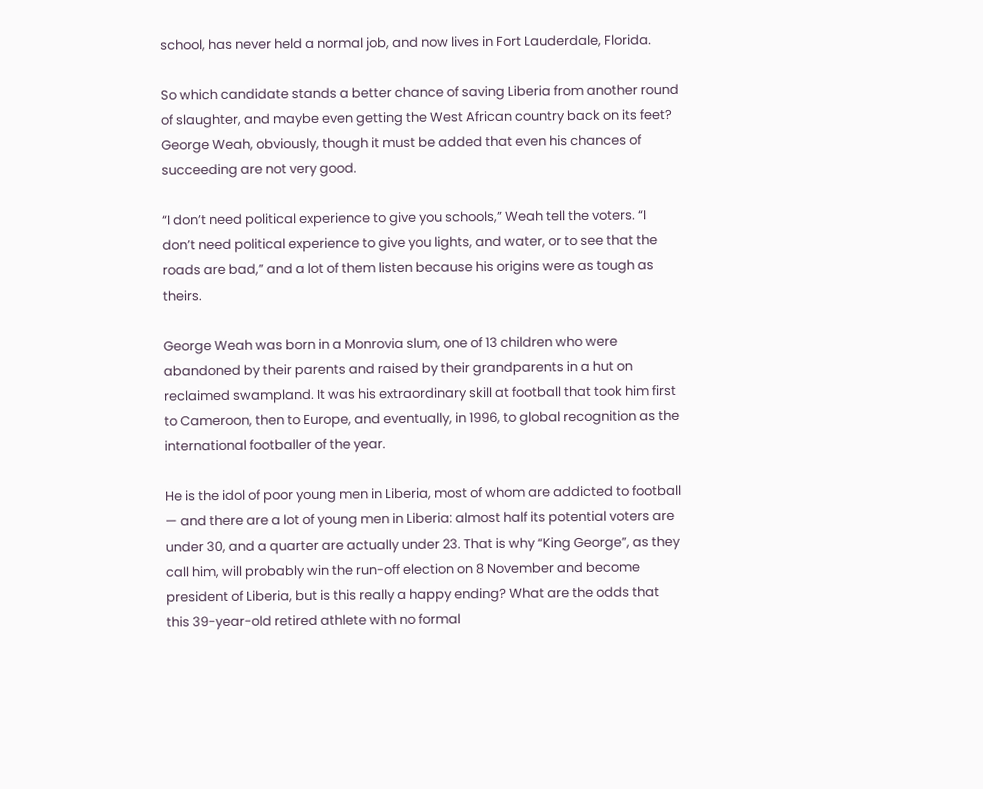school, has never held a normal job, and now lives in Fort Lauderdale, Florida.

So which candidate stands a better chance of saving Liberia from another round of slaughter, and maybe even getting the West African country back on its feet? George Weah, obviously, though it must be added that even his chances of succeeding are not very good.

“I don’t need political experience to give you schools,” Weah tell the voters. “I don’t need political experience to give you lights, and water, or to see that the roads are bad,” and a lot of them listen because his origins were as tough as theirs.

George Weah was born in a Monrovia slum, one of 13 children who were abandoned by their parents and raised by their grandparents in a hut on reclaimed swampland. It was his extraordinary skill at football that took him first to Cameroon, then to Europe, and eventually, in 1996, to global recognition as the international footballer of the year.

He is the idol of poor young men in Liberia, most of whom are addicted to football — and there are a lot of young men in Liberia: almost half its potential voters are under 30, and a quarter are actually under 23. That is why “King George”, as they call him, will probably win the run-off election on 8 November and become president of Liberia, but is this really a happy ending? What are the odds that this 39-year-old retired athlete with no formal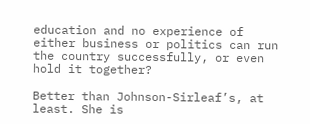education and no experience of either business or politics can run the country successfully, or even hold it together?

Better than Johnson-Sirleaf’s, at least. She is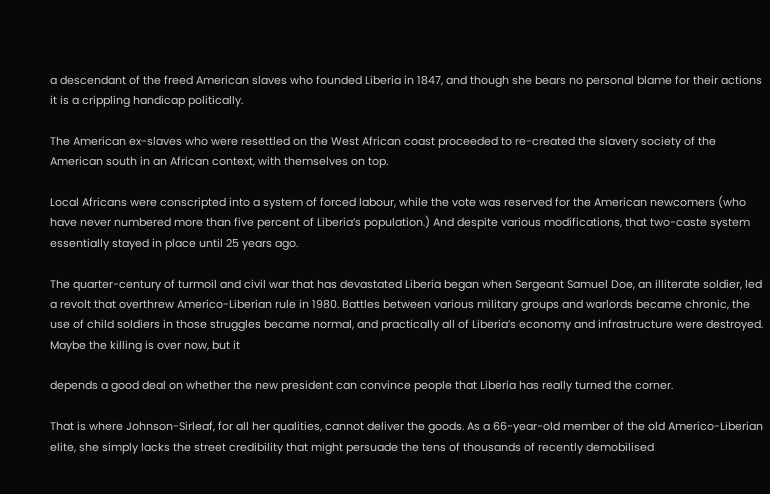a descendant of the freed American slaves who founded Liberia in 1847, and though she bears no personal blame for their actions it is a crippling handicap politically.

The American ex-slaves who were resettled on the West African coast proceeded to re-created the slavery society of the American south in an African context, with themselves on top.

Local Africans were conscripted into a system of forced labour, while the vote was reserved for the American newcomers (who have never numbered more than five percent of Liberia’s population.) And despite various modifications, that two-caste system essentially stayed in place until 25 years ago.

The quarter-century of turmoil and civil war that has devastated Liberia began when Sergeant Samuel Doe, an illiterate soldier, led a revolt that overthrew Americo-Liberian rule in 1980. Battles between various military groups and warlords became chronic, the use of child soldiers in those struggles became normal, and practically all of Liberia’s economy and infrastructure were destroyed. Maybe the killing is over now, but it

depends a good deal on whether the new president can convince people that Liberia has really turned the corner.

That is where Johnson-Sirleaf, for all her qualities, cannot deliver the goods. As a 66-year-old member of the old Americo-Liberian elite, she simply lacks the street credibility that might persuade the tens of thousands of recently demobilised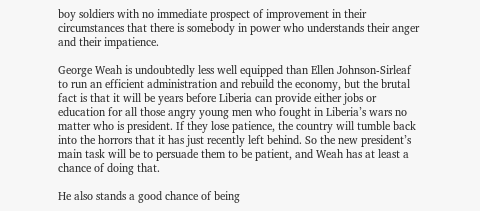boy soldiers with no immediate prospect of improvement in their circumstances that there is somebody in power who understands their anger and their impatience.

George Weah is undoubtedly less well equipped than Ellen Johnson-Sirleaf to run an efficient administration and rebuild the economy, but the brutal fact is that it will be years before Liberia can provide either jobs or education for all those angry young men who fought in Liberia’s wars no matter who is president. If they lose patience, the country will tumble back into the horrors that it has just recently left behind. So the new president’s main task will be to persuade them to be patient, and Weah has at least a chance of doing that.

He also stands a good chance of being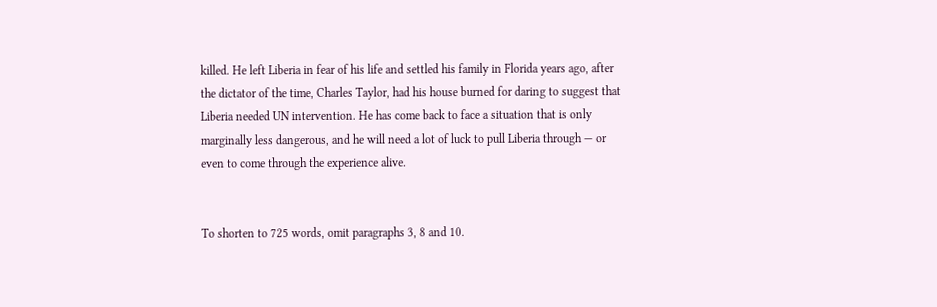killed. He left Liberia in fear of his life and settled his family in Florida years ago, after the dictator of the time, Charles Taylor, had his house burned for daring to suggest that Liberia needed UN intervention. He has come back to face a situation that is only marginally less dangerous, and he will need a lot of luck to pull Liberia through — or even to come through the experience alive.


To shorten to 725 words, omit paragraphs 3, 8 and 10.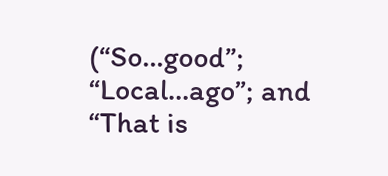(“So…good”; “Local…ago”; and “That is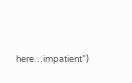here…impatient”)